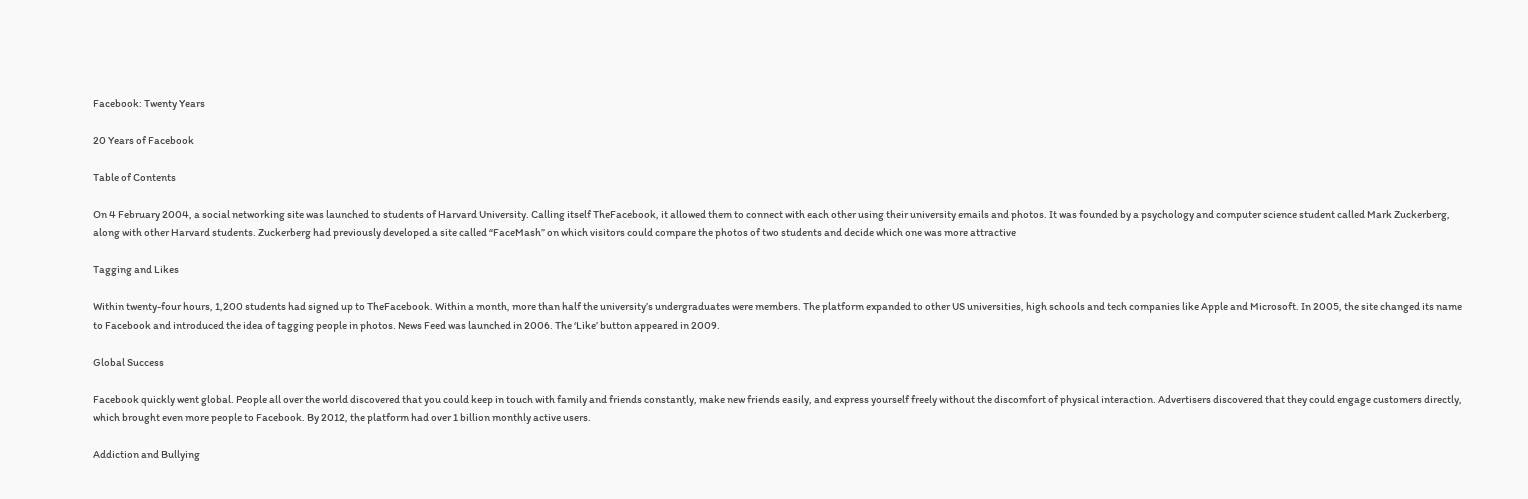Facebook: Twenty Years

20 Years of Facebook

Table of Contents

On 4 February 2004, a social networking site was launched to students of Harvard University. Calling itself TheFacebook, it allowed them to connect with each other using their university emails and photos. It was founded by a psychology and computer science student called Mark Zuckerberg, along with other Harvard students. Zuckerberg had previously developed a site called “FaceMash” on which visitors could compare the photos of two students and decide which one was more attractive

Tagging and Likes

Within twenty-four hours, 1,200 students had signed up to TheFacebook. Within a month, more than half the university’s undergraduates were members. The platform expanded to other US universities, high schools and tech companies like Apple and Microsoft. In 2005, the site changed its name to Facebook and introduced the idea of tagging people in photos. News Feed was launched in 2006. The ‘Like’ button appeared in 2009.

Global Success

Facebook quickly went global. People all over the world discovered that you could keep in touch with family and friends constantly, make new friends easily, and express yourself freely without the discomfort of physical interaction. Advertisers discovered that they could engage customers directly, which brought even more people to Facebook. By 2012, the platform had over 1 billion monthly active users.

Addiction and Bullying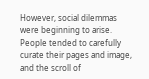However, social dilemmas were beginning to arise. People tended to carefully curate their pages and image, and the scroll of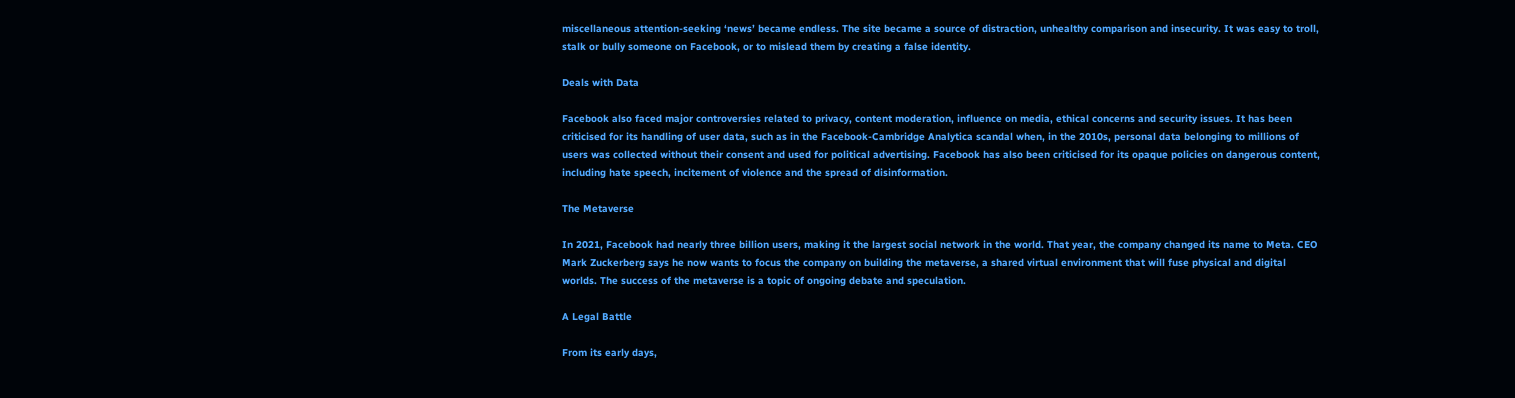miscellaneous attention-seeking ‘news’ became endless. The site became a source of distraction, unhealthy comparison and insecurity. It was easy to troll, stalk or bully someone on Facebook, or to mislead them by creating a false identity.

Deals with Data

Facebook also faced major controversies related to privacy, content moderation, influence on media, ethical concerns and security issues. It has been criticised for its handling of user data, such as in the Facebook-Cambridge Analytica scandal when, in the 2010s, personal data belonging to millions of users was collected without their consent and used for political advertising. Facebook has also been criticised for its opaque policies on dangerous content, including hate speech, incitement of violence and the spread of disinformation.

The Metaverse

In 2021, Facebook had nearly three billion users, making it the largest social network in the world. That year, the company changed its name to Meta. CEO Mark Zuckerberg says he now wants to focus the company on building the metaverse, a shared virtual environment that will fuse physical and digital worlds. The success of the metaverse is a topic of ongoing debate and speculation.

A Legal Battle

From its early days,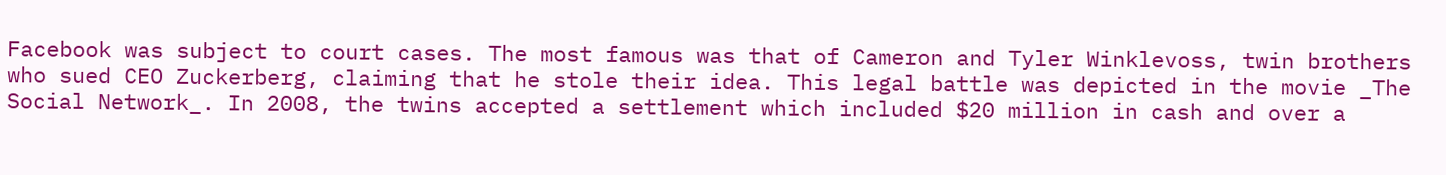Facebook was subject to court cases. The most famous was that of Cameron and Tyler Winklevoss, twin brothers who sued CEO Zuckerberg, claiming that he stole their idea. This legal battle was depicted in the movie _The Social Network_. In 2008, the twins accepted a settlement which included $20 million in cash and over a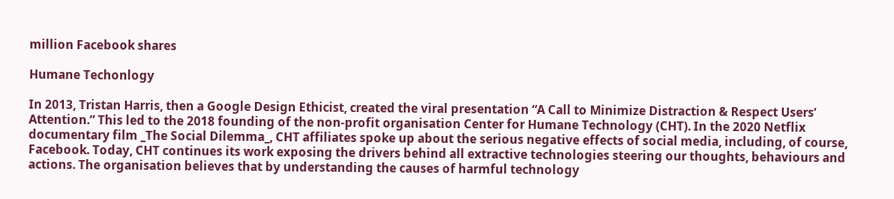million Facebook shares

Humane Techonlogy

In 2013, Tristan Harris, then a Google Design Ethicist, created the viral presentation “A Call to Minimize Distraction & Respect Users’ Attention.” This led to the 2018 founding of the non-profit organisation Center for Humane Technology (CHT). In the 2020 Netflix documentary film _The Social Dilemma_, CHT affiliates spoke up about the serious negative effects of social media, including, of course, Facebook. Today, CHT continues its work exposing the drivers behind all extractive technologies steering our thoughts, behaviours and actions. The organisation believes that by understanding the causes of harmful technology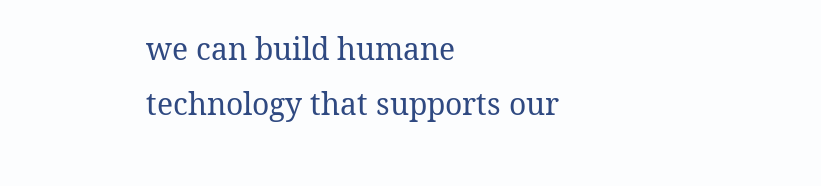we can build humane technology that supports our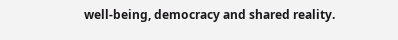well-being, democracy and shared reality.